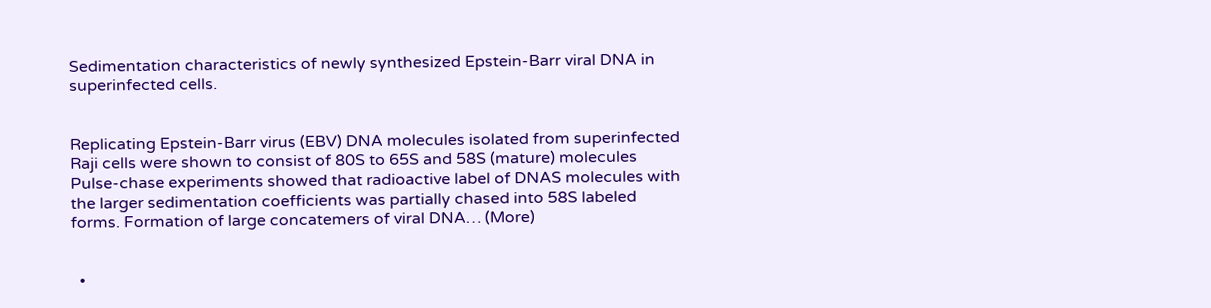Sedimentation characteristics of newly synthesized Epstein-Barr viral DNA in superinfected cells.


Replicating Epstein-Barr virus (EBV) DNA molecules isolated from superinfected Raji cells were shown to consist of 80S to 65S and 58S (mature) molecules Pulse-chase experiments showed that radioactive label of DNAS molecules with the larger sedimentation coefficients was partially chased into 58S labeled forms. Formation of large concatemers of viral DNA… (More)


  •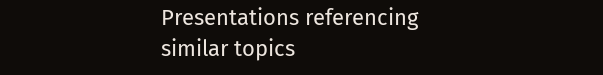Presentations referencing similar topics